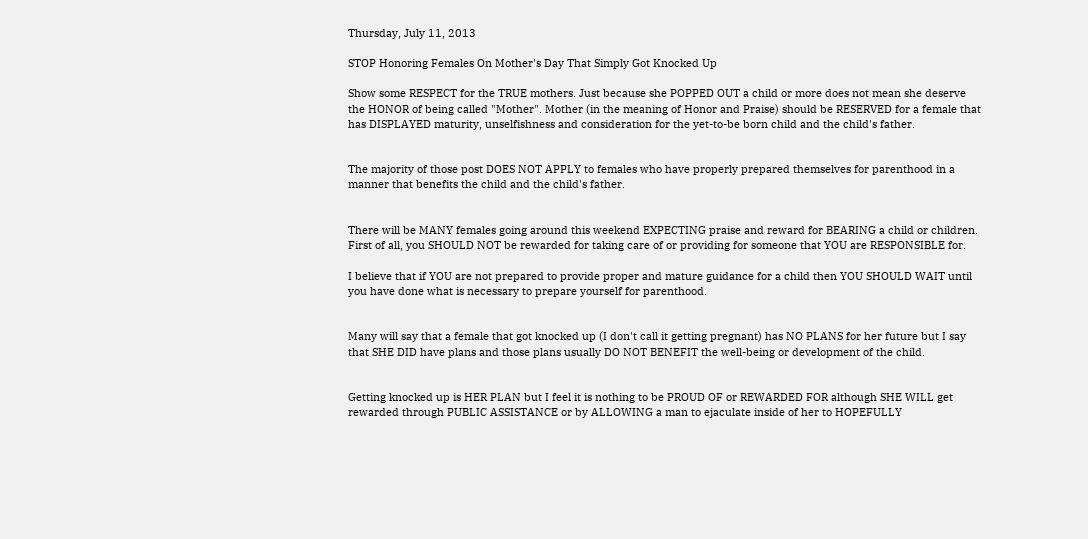Thursday, July 11, 2013

STOP Honoring Females On Mother's Day That Simply Got Knocked Up

Show some RESPECT for the TRUE mothers. Just because she POPPED OUT a child or more does not mean she deserve the HONOR of being called "Mother". Mother (in the meaning of Honor and Praise) should be RESERVED for a female that has DISPLAYED maturity, unselfishness and consideration for the yet-to-be born child and the child's father.


The majority of those post DOES NOT APPLY to females who have properly prepared themselves for parenthood in a manner that benefits the child and the child's father.


There will be MANY females going around this weekend EXPECTING praise and reward for BEARING a child or children. First of all, you SHOULD NOT be rewarded for taking care of or providing for someone that YOU are RESPONSIBLE for.

I believe that if YOU are not prepared to provide proper and mature guidance for a child then YOU SHOULD WAIT until you have done what is necessary to prepare yourself for parenthood.


Many will say that a female that got knocked up (I don't call it getting pregnant) has NO PLANS for her future but I say that SHE DID have plans and those plans usually DO NOT BENEFIT the well-being or development of the child.


Getting knocked up is HER PLAN but I feel it is nothing to be PROUD OF or REWARDED FOR although SHE WILL get rewarded through PUBLIC ASSISTANCE or by ALLOWING a man to ejaculate inside of her to HOPEFULLY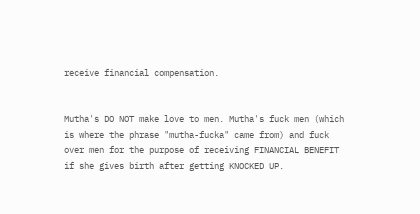receive financial compensation.


Mutha's DO NOT make love to men. Mutha's fuck men (which is where the phrase "mutha-fucka" came from) and fuck over men for the purpose of receiving FINANCIAL BENEFIT if she gives birth after getting KNOCKED UP.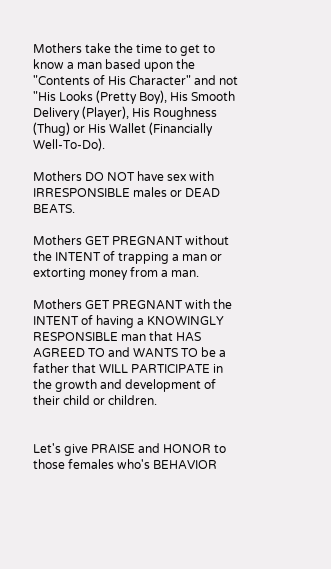Mothers take the time to get to know a man based upon the "Contents of His Character" and not "His Looks (Pretty Boy), His Smooth Delivery (Player), His Roughness (Thug) or His Wallet (Financially Well-To-Do).

Mothers DO NOT have sex with IRRESPONSIBLE males or DEAD BEATS.

Mothers GET PREGNANT without the INTENT of trapping a man or extorting money from a man.

Mothers GET PREGNANT with the INTENT of having a KNOWINGLY RESPONSIBLE man that HAS AGREED TO and WANTS TO be a father that WILL PARTICIPATE in the growth and development of their child or children.


Let's give PRAISE and HONOR to those females who's BEHAVIOR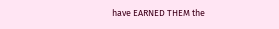have EARNED THEM the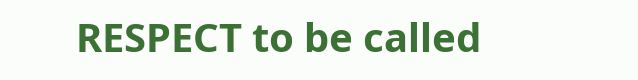RESPECT to be called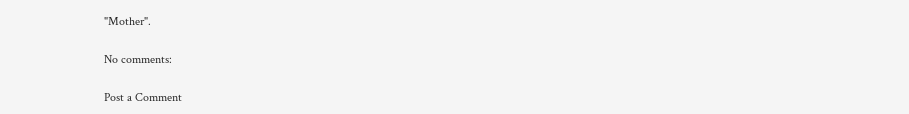"Mother".

No comments:

Post a Comment